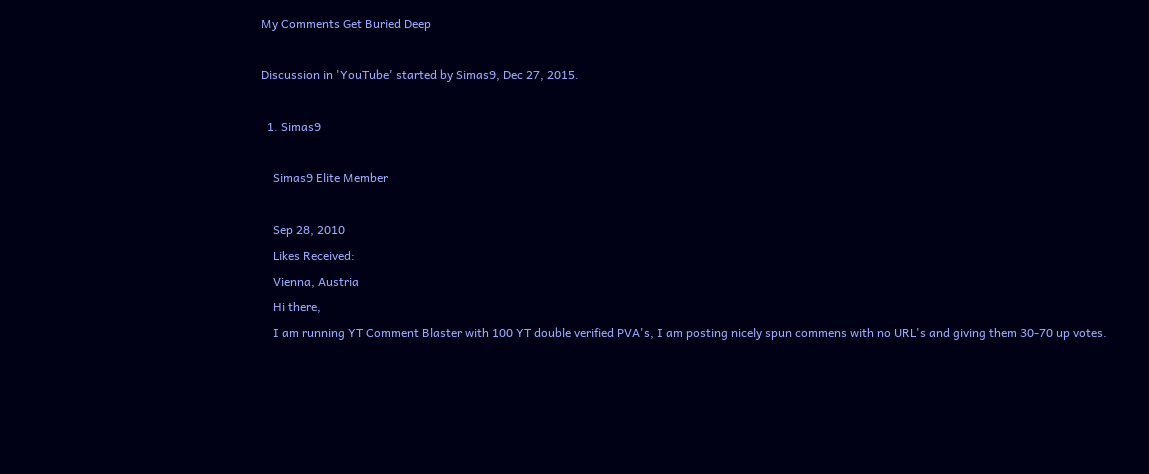My Comments Get Buried Deep

Discussion in 'YouTube' started by Simas9, Dec 27, 2015.

  1. Simas9

    Simas9 Elite Member

    Sep 28, 2010
    Likes Received:
    Vienna, Austria
    Hi there,
    I am running YT Comment Blaster with 100 YT double verified PVA's, I am posting nicely spun commens with no URL's and giving them 30-70 up votes.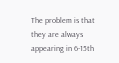The problem is that they are always appearing in 6-15th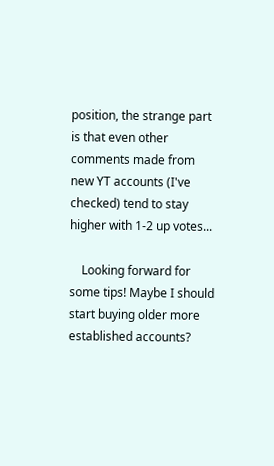position, the strange part is that even other comments made from new YT accounts (I've checked) tend to stay higher with 1-2 up votes...

    Looking forward for some tips! Maybe I should start buying older more established accounts?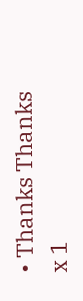• Thanks Thanks x 1